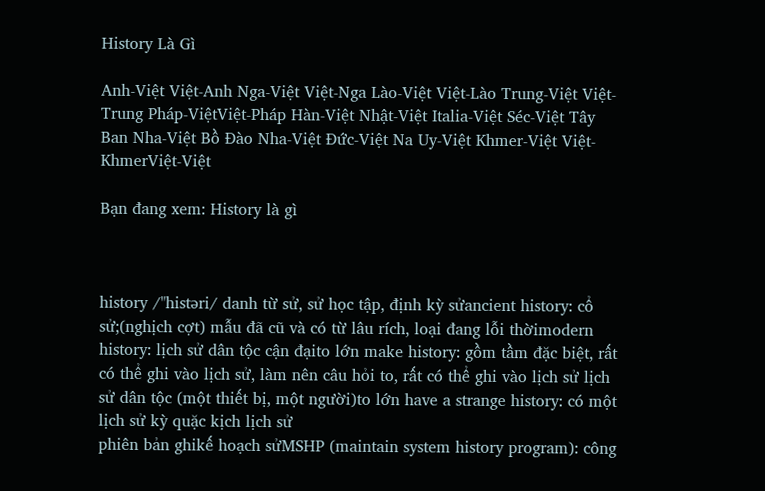History Là Gì

Anh-Việt Việt-Anh Nga-Việt Việt-Nga Lào-Việt Việt-Lào Trung-Việt Việt-Trung Pháp-ViệtViệt-Pháp Hàn-Việt Nhật-Việt Italia-Việt Séc-Việt Tây Ban Nha-Việt Bồ Đào Nha-Việt Đức-Việt Na Uy-Việt Khmer-Việt Việt-KhmerViệt-Việt

Bạn đang xem: History là gì



history /"histəri/ danh từ sử, sử học tập, định kỳ sửancient history: cổ sử;(nghịch cợt) mẫu đã cũ và có từ lâu rích, loại đang lỗi thờimodern history: lịch sử dân tộc cận đạito lớn make history: gồm tầm đặc biệt, rất có thể ghi vào lịch sử, làm nên câu hỏi to, rất có thể ghi vào lịch sử lịch sử dân tộc (một thiết bị, một người)to lớn have a strange history: có một lịch sử kỳ quặc kịch lịch sử
phiên bản ghikế hoạch sửMSHP (maintain system history program): công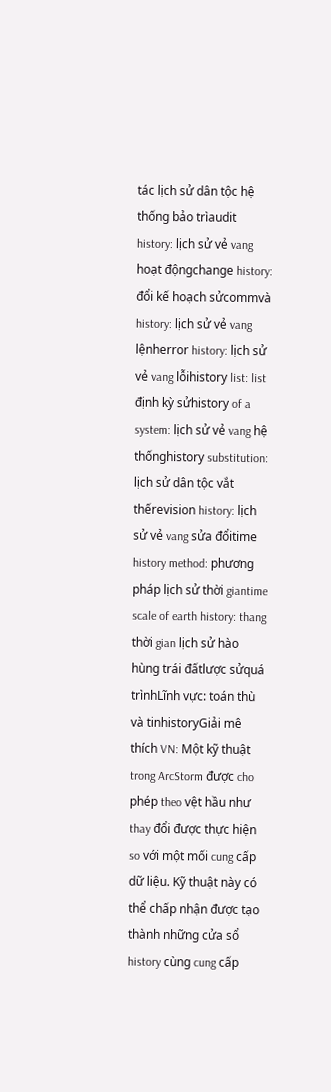tác lịch sử dân tộc hệ thống bảo trìaudit history: lịch sử vẻ vang hoạt độngchange history: đổi kế hoạch sửcommvà history: lịch sử vẻ vang lệnherror history: lịch sử vẻ vang lỗihistory list: list định kỳ sửhistory of a system: lịch sử vẻ vang hệ thốnghistory substitution: lịch sử dân tộc vắt thếrevision history: lịch sử vẻ vang sửa đổitime history method: phương pháp lịch sử thời giantime scale of earth history: thang thời gian lịch sử hào hùng trái đấtlược sửquá trìnhLĩnh vực: toán thù và tinhistoryGiải mê thích VN: Một kỹ thuật trong ArcStorm được cho phép theo vệt hầu như thay đổi được thực hiện so với một mối cung cấp dữ liệu. Kỹ thuật này có thể chấp nhận được tạo thành những cửa sổ history cùng cung cấp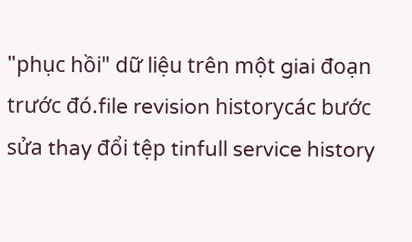"phục hồi" dữ liệu trên một giai đoạn trước đó.file revision historycác bước sửa thay đổi tệp tinfull service history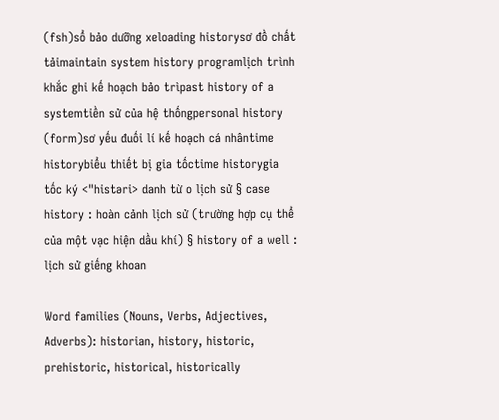(fsh)sổ bảo dưỡng xeloading historysơ đồ chất tảimaintain system history programlịch trình khắc ghi kế hoạch bảo trìpast history of a systemtiền sử của hệ thốngpersonal history (form)sơ yếu đuối lí kế hoạch cá nhântime historybiểu thiết bị gia tốctime historygia tốc ký <"histəri> danh từ o lịch sử § case history : hoàn cảnh lịch sử (trường hợp cụ thể của một vạc hiện dầu khí) § history of a well : lịch sử giếng khoan

Word families (Nouns, Verbs, Adjectives, Adverbs): historian, history, historic, prehistoric, historical, historically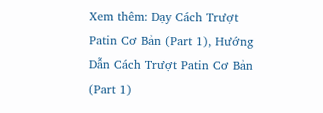Xem thêm: Dạy Cách Trượt Patin Cơ Bản (Part 1), Hướng Dẫn Cách Trượt Patin Cơ Bản (Part 1)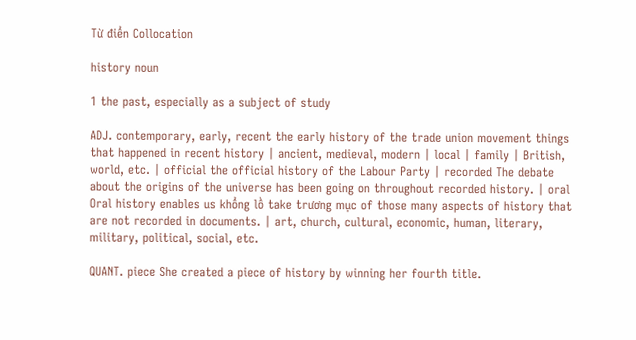Từ điển Collocation

history noun

1 the past, especially as a subject of study

ADJ. contemporary, early, recent the early history of the trade union movement things that happened in recent history | ancient, medieval, modern | local | family | British, world, etc. | official the official history of the Labour Party | recorded The debate about the origins of the universe has been going on throughout recorded history. | oral Oral history enables us khổng lồ take trương mục of those many aspects of history that are not recorded in documents. | art, church, cultural, economic, human, literary, military, political, social, etc.

QUANT. piece She created a piece of history by winning her fourth title.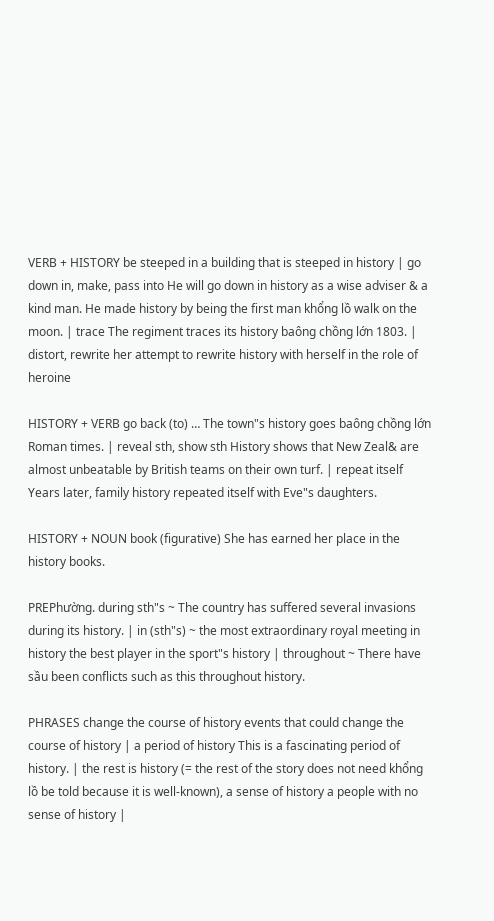VERB + HISTORY be steeped in a building that is steeped in history | go down in, make, pass into He will go down in history as a wise adviser & a kind man. He made history by being the first man khổng lồ walk on the moon. | trace The regiment traces its history baông chồng lớn 1803. | distort, rewrite her attempt to rewrite history with herself in the role of heroine

HISTORY + VERB go back (to) … The town"s history goes baông chồng lớn Roman times. | reveal sth, show sth History shows that New Zeal& are almost unbeatable by British teams on their own turf. | repeat itself Years later, family history repeated itself with Eve"s daughters.

HISTORY + NOUN book (figurative) She has earned her place in the history books.

PREPhường. during sth"s ~ The country has suffered several invasions during its history. | in (sth"s) ~ the most extraordinary royal meeting in history the best player in the sport"s history | throughout ~ There have sầu been conflicts such as this throughout history.

PHRASES change the course of history events that could change the course of history | a period of history This is a fascinating period of history. | the rest is history (= the rest of the story does not need khổng lồ be told because it is well-known), a sense of history a people with no sense of history |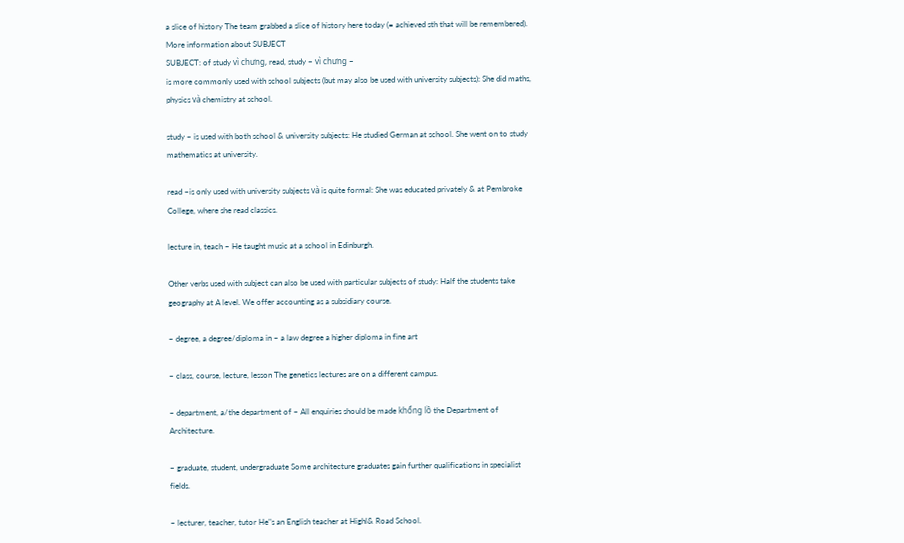a slice of history The team grabbed a slice of history here today (= achieved sth that will be remembered). More information about SUBJECT
SUBJECT: of study vì chưng, read, study ~ vì chưng ~
is more commonly used with school subjects (but may also be used with university subjects): She did maths, physics và chemistry at school.

study ~ is used with both school & university subjects: He studied German at school. She went on to study mathematics at university.

read ~is only used with university subjects và is quite formal: She was educated privately & at Pembroke College, where she read classics.

lecture in, teach ~ He taught music at a school in Edinburgh.

Other verbs used with subject can also be used with particular subjects of study: Half the students take geography at A level. We offer accounting as a subsidiary course.

~ degree, a degree/diploma in ~ a law degree a higher diploma in fine art

~ class, course, lecture, lesson The genetics lectures are on a different campus.

~ department, a/the department of ~ All enquiries should be made khổng lồ the Department of Architecture.

~ graduate, student, undergraduate Some architecture graduates gain further qualifications in specialist fields.

~ lecturer, teacher, tutor He"s an English teacher at Highl& Road School.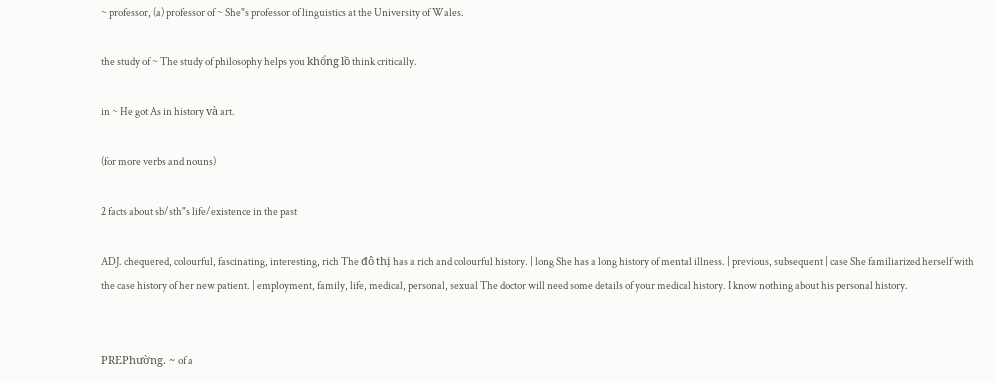~ professor, (a) professor of ~ She"s professor of linguistics at the University of Wales.

the study of ~ The study of philosophy helps you khổng lồ think critically.

in ~ He got As in history và art.

(for more verbs and nouns)

2 facts about sb/sth"s life/existence in the past

ADJ. chequered, colourful, fascinating, interesting, rich The đô thị has a rich and colourful history. | long She has a long history of mental illness. | previous, subsequent | case She familiarized herself with the case history of her new patient. | employment, family, life, medical, personal, sexual The doctor will need some details of your medical history. I know nothing about his personal history.


PREPhường. ~ of a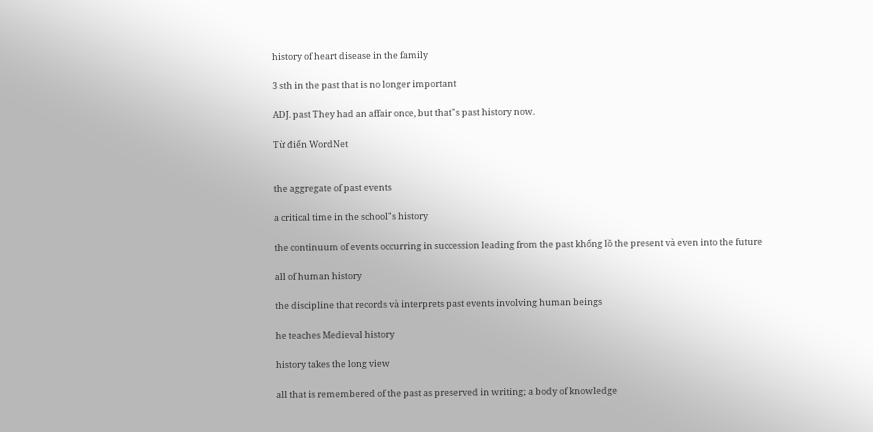history of heart disease in the family

3 sth in the past that is no longer important

ADJ. past They had an affair once, but that"s past history now.

Từ điển WordNet


the aggregate of past events

a critical time in the school"s history

the continuum of events occurring in succession leading from the past khổng lồ the present và even into the future

all of human history

the discipline that records và interprets past events involving human beings

he teaches Medieval history

history takes the long view

all that is remembered of the past as preserved in writing; a body of knowledge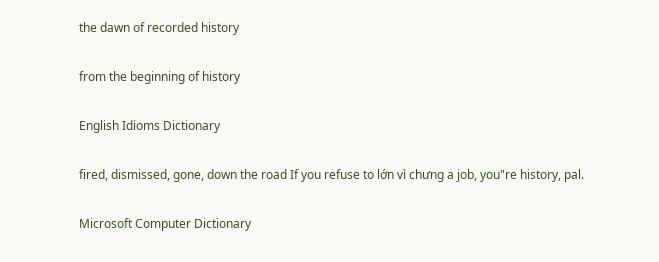the dawn of recorded history

from the beginning of history

English Idioms Dictionary

fired, dismissed, gone, down the road If you refuse to lớn vì chưng a job, you"re history, pal.

Microsoft Computer Dictionary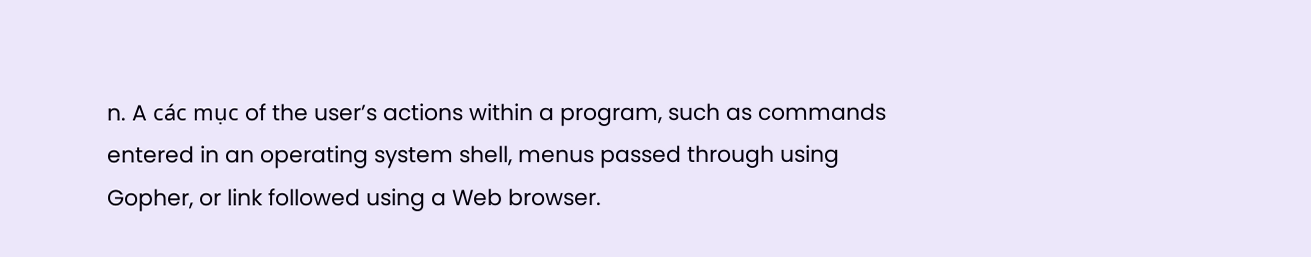n. A các mục of the user’s actions within a program, such as commands entered in an operating system shell, menus passed through using Gopher, or link followed using a Web browser.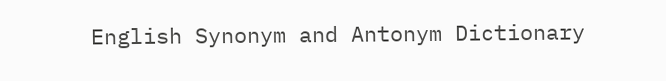English Synonym and Antonym Dictionary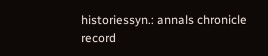historiessyn.: annals chronicle record